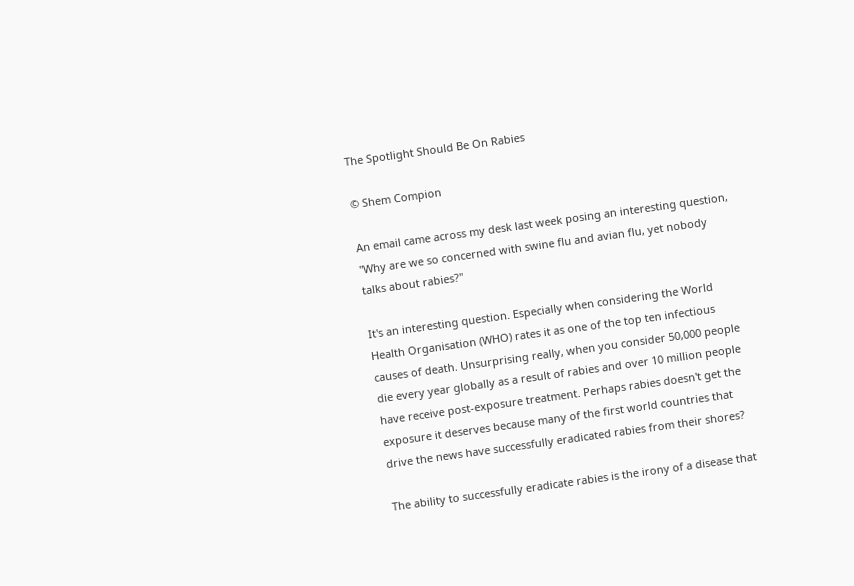The Spotlight Should Be On Rabies

© Shem Compion

An email came across my desk last week posing an interesting question, "Why are we so concerned with swine flu and avian flu, yet nobody talks about rabies?"

It's an interesting question. Especially when considering the World Health Organisation (WHO) rates it as one of the top ten infectious causes of death. Unsurprising really, when you consider 50,000 people die every year globally as a result of rabies and over 10 million people have receive post-exposure treatment. Perhaps rabies doesn't get the exposure it deserves because many of the first world countries that drive the news have successfully eradicated rabies from their shores?

The ability to successfully eradicate rabies is the irony of a disease that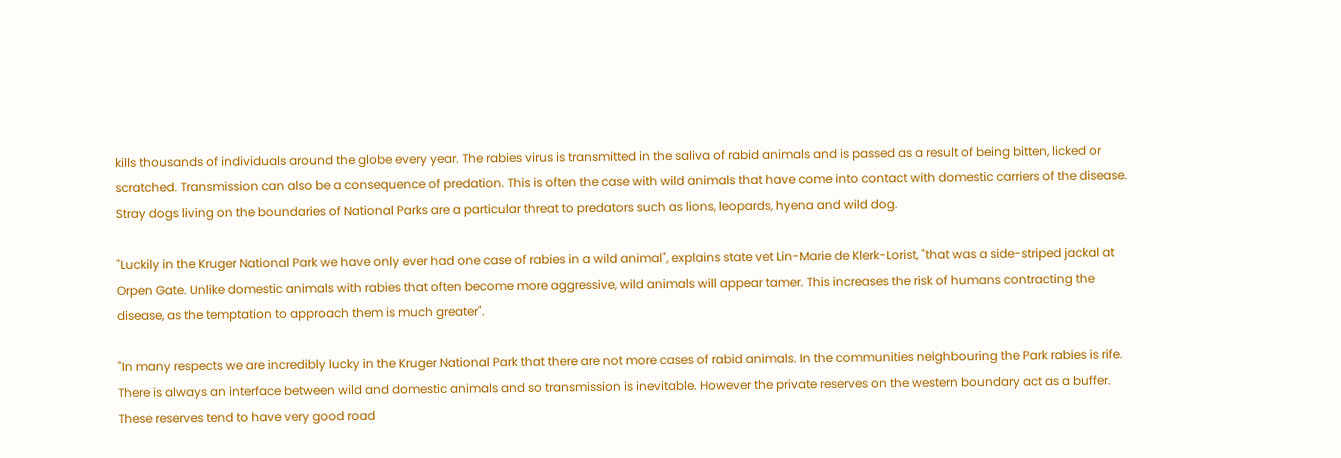kills thousands of individuals around the globe every year. The rabies virus is transmitted in the saliva of rabid animals and is passed as a result of being bitten, licked or scratched. Transmission can also be a consequence of predation. This is often the case with wild animals that have come into contact with domestic carriers of the disease. Stray dogs living on the boundaries of National Parks are a particular threat to predators such as lions, leopards, hyena and wild dog.

"Luckily in the Kruger National Park we have only ever had one case of rabies in a wild animal", explains state vet Lin-Marie de Klerk-Lorist, "that was a side-striped jackal at Orpen Gate. Unlike domestic animals with rabies that often become more aggressive, wild animals will appear tamer. This increases the risk of humans contracting the disease, as the temptation to approach them is much greater".

"In many respects we are incredibly lucky in the Kruger National Park that there are not more cases of rabid animals. In the communities neighbouring the Park rabies is rife. There is always an interface between wild and domestic animals and so transmission is inevitable. However the private reserves on the western boundary act as a buffer. These reserves tend to have very good road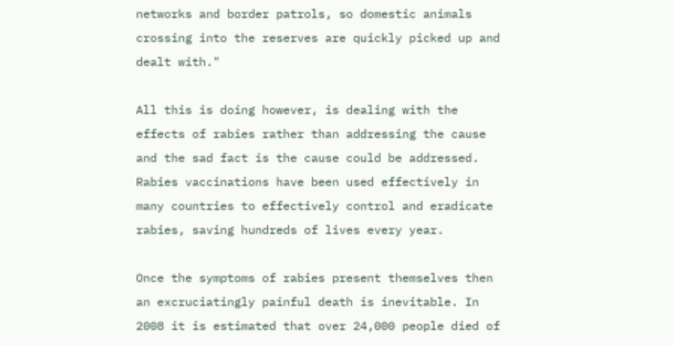networks and border patrols, so domestic animals crossing into the reserves are quickly picked up and dealt with."

All this is doing however, is dealing with the effects of rabies rather than addressing the cause and the sad fact is the cause could be addressed. Rabies vaccinations have been used effectively in many countries to effectively control and eradicate rabies, saving hundreds of lives every year.

Once the symptoms of rabies present themselves then an excruciatingly painful death is inevitable. In 2008 it is estimated that over 24,000 people died of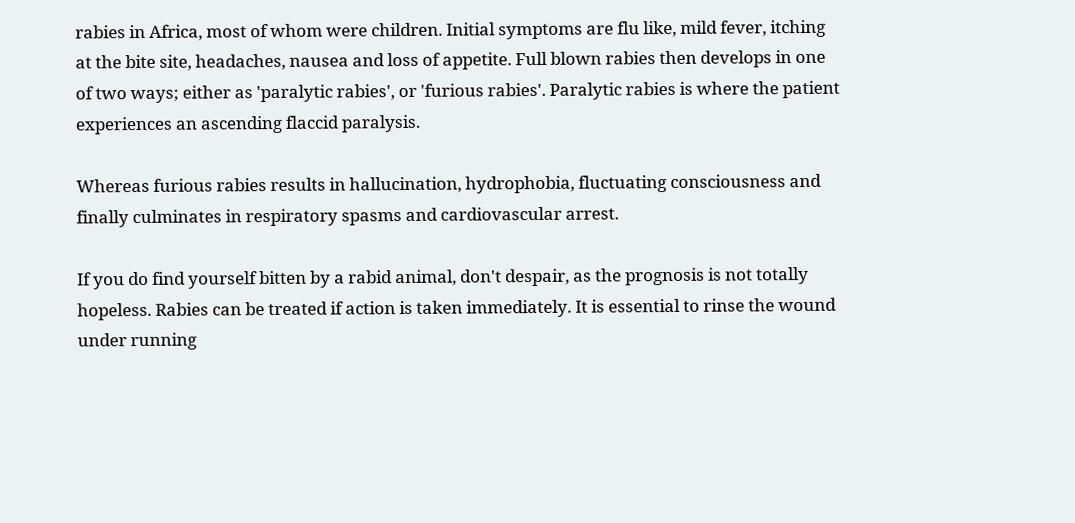rabies in Africa, most of whom were children. Initial symptoms are flu like, mild fever, itching at the bite site, headaches, nausea and loss of appetite. Full blown rabies then develops in one of two ways; either as 'paralytic rabies', or 'furious rabies'. Paralytic rabies is where the patient experiences an ascending flaccid paralysis.

Whereas furious rabies results in hallucination, hydrophobia, fluctuating consciousness and finally culminates in respiratory spasms and cardiovascular arrest.

If you do find yourself bitten by a rabid animal, don't despair, as the prognosis is not totally hopeless. Rabies can be treated if action is taken immediately. It is essential to rinse the wound under running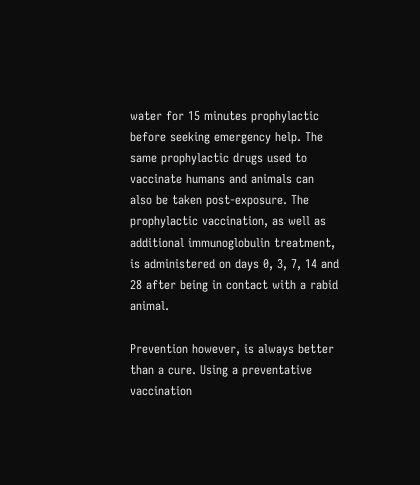water for 15 minutes prophylactic before seeking emergency help. The same prophylactic drugs used to vaccinate humans and animals can also be taken post-exposure. The prophylactic vaccination, as well as additional immunoglobulin treatment, is administered on days 0, 3, 7, 14 and 28 after being in contact with a rabid animal.

Prevention however, is always better than a cure. Using a preventative vaccination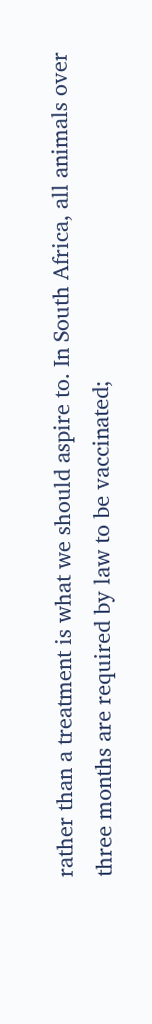rather than a treatment is what we should aspire to. In South Africa, all animals over three months are required by law to be vaccinated;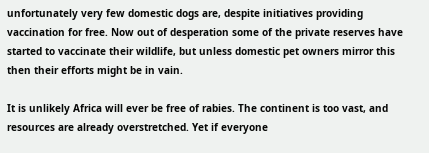unfortunately very few domestic dogs are, despite initiatives providing vaccination for free. Now out of desperation some of the private reserves have started to vaccinate their wildlife, but unless domestic pet owners mirror this then their efforts might be in vain.

It is unlikely Africa will ever be free of rabies. The continent is too vast, and resources are already overstretched. Yet if everyone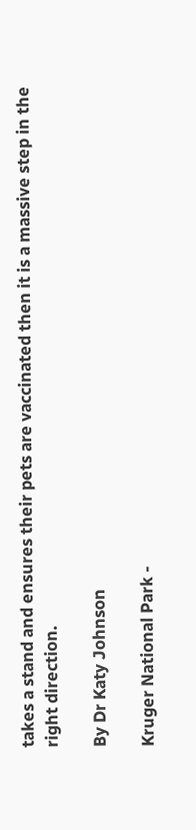takes a stand and ensures their pets are vaccinated then it is a massive step in the right direction.

By Dr Katy Johnson

Kruger National Park -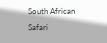South African Safari